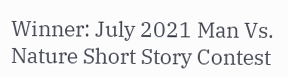Winner: July 2021 Man Vs. Nature Short Story Contest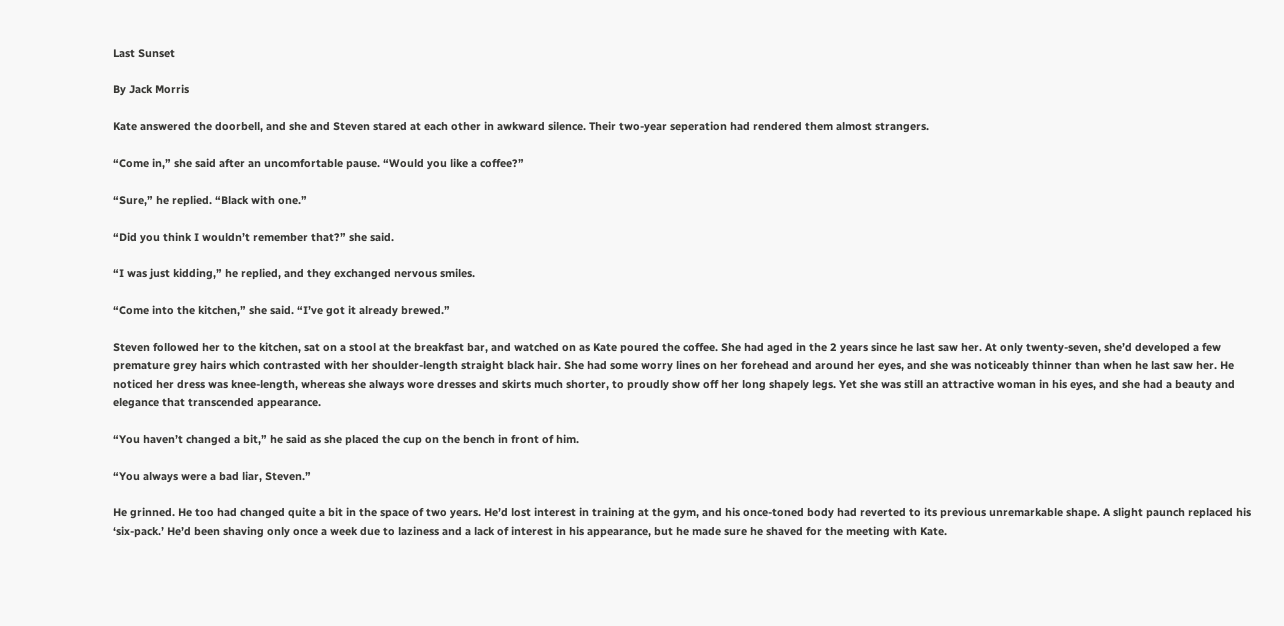Last Sunset

By Jack Morris

Kate answered the doorbell, and she and Steven stared at each other in awkward silence. Their two-year seperation had rendered them almost strangers.

“Come in,” she said after an uncomfortable pause. “Would you like a coffee?”

“Sure,” he replied. “Black with one.”

“Did you think I wouldn’t remember that?” she said.

“I was just kidding,” he replied, and they exchanged nervous smiles.

“Come into the kitchen,” she said. “I’ve got it already brewed.”

Steven followed her to the kitchen, sat on a stool at the breakfast bar, and watched on as Kate poured the coffee. She had aged in the 2 years since he last saw her. At only twenty-seven, she’d developed a few premature grey hairs which contrasted with her shoulder-length straight black hair. She had some worry lines on her forehead and around her eyes, and she was noticeably thinner than when he last saw her. He noticed her dress was knee-length, whereas she always wore dresses and skirts much shorter, to proudly show off her long shapely legs. Yet she was still an attractive woman in his eyes, and she had a beauty and elegance that transcended appearance.

“You haven’t changed a bit,” he said as she placed the cup on the bench in front of him.

“You always were a bad liar, Steven.”

He grinned. He too had changed quite a bit in the space of two years. He’d lost interest in training at the gym, and his once-toned body had reverted to its previous unremarkable shape. A slight paunch replaced his ‘six-pack.’ He’d been shaving only once a week due to laziness and a lack of interest in his appearance, but he made sure he shaved for the meeting with Kate.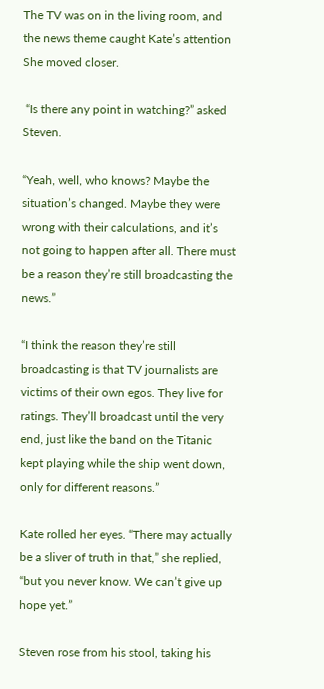The TV was on in the living room, and the news theme caught Kate’s attention She moved closer.

 “Is there any point in watching?” asked Steven.

“Yeah, well, who knows? Maybe the situation’s changed. Maybe they were wrong with their calculations, and it’s not going to happen after all. There must be a reason they’re still broadcasting the news.”

“I think the reason they’re still broadcasting is that TV journalists are victims of their own egos. They live for ratings. They’ll broadcast until the very end, just like the band on the Titanic kept playing while the ship went down, only for different reasons.”

Kate rolled her eyes. “There may actually be a sliver of truth in that,” she replied, “but you never know. We can’t give up hope yet.”

Steven rose from his stool, taking his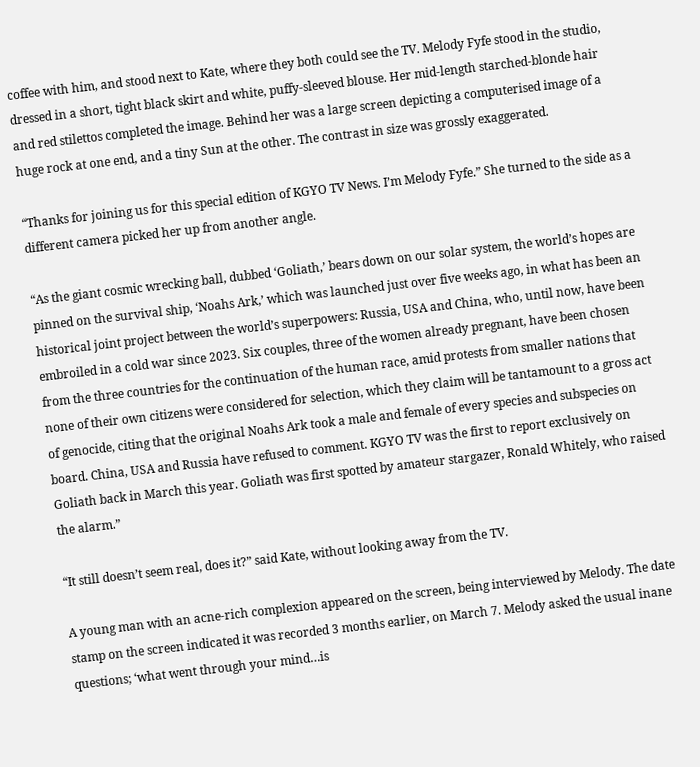coffee with him, and stood next to Kate, where they both could see the TV. Melody Fyfe stood in the studio, dressed in a short, tight black skirt and white, puffy-sleeved blouse. Her mid-length starched-blonde hair and red stilettos completed the image. Behind her was a large screen depicting a computerised image of a huge rock at one end, and a tiny Sun at the other. The contrast in size was grossly exaggerated.

“Thanks for joining us for this special edition of KGYO TV News. I’m Melody Fyfe.” She turned to the side as a different camera picked her up from another angle.

“As the giant cosmic wrecking ball, dubbed ‘Goliath,’ bears down on our solar system, the world’s hopes are pinned on the survival ship, ‘Noahs Ark,’ which was launched just over five weeks ago, in what has been an historical joint project between the world’s superpowers: Russia, USA and China, who, until now, have been embroiled in a cold war since 2023. Six couples, three of the women already pregnant, have been chosen from the three countries for the continuation of the human race, amid protests from smaller nations that none of their own citizens were considered for selection, which they claim will be tantamount to a gross act of genocide, citing that the original Noahs Ark took a male and female of every species and subspecies on board. China, USA and Russia have refused to comment. KGYO TV was the first to report exclusively on Goliath back in March this year. Goliath was first spotted by amateur stargazer, Ronald Whitely, who raised the alarm.”

“It still doesn’t seem real, does it?” said Kate, without looking away from the TV.

A young man with an acne-rich complexion appeared on the screen, being interviewed by Melody. The date stamp on the screen indicated it was recorded 3 months earlier, on March 7. Melody asked the usual inane questions; ‘what went through your mind…is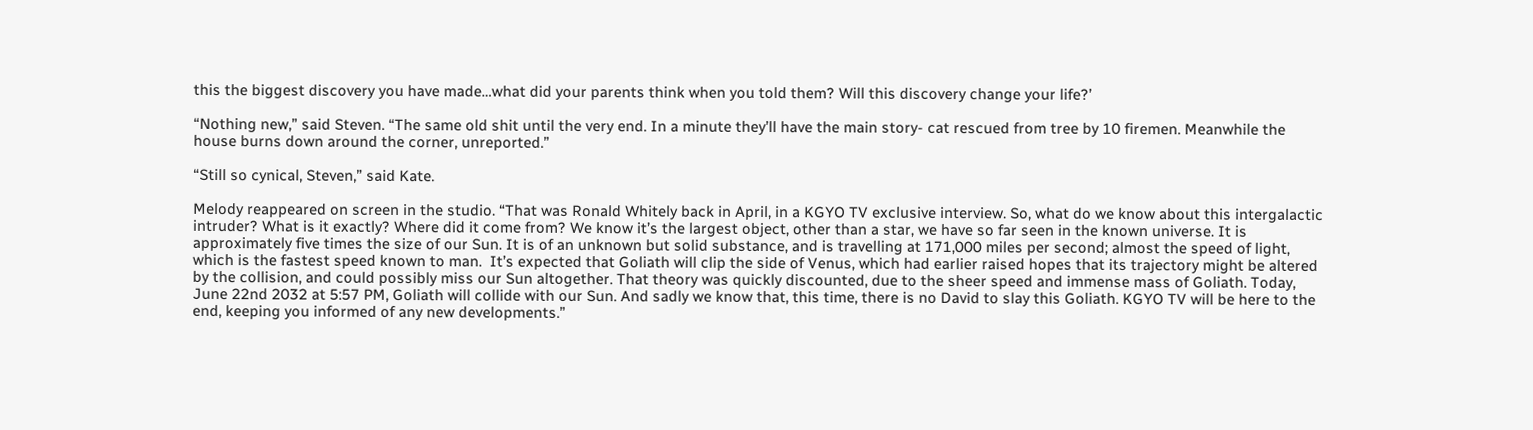this the biggest discovery you have made…what did your parents think when you told them? Will this discovery change your life?’

“Nothing new,” said Steven. “The same old shit until the very end. In a minute they’ll have the main story- cat rescued from tree by 10 firemen. Meanwhile the house burns down around the corner, unreported.”

“Still so cynical, Steven,” said Kate.

Melody reappeared on screen in the studio. “That was Ronald Whitely back in April, in a KGYO TV exclusive interview. So, what do we know about this intergalactic intruder? What is it exactly? Where did it come from? We know it’s the largest object, other than a star, we have so far seen in the known universe. It is approximately five times the size of our Sun. It is of an unknown but solid substance, and is travelling at 171,000 miles per second; almost the speed of light, which is the fastest speed known to man.  It’s expected that Goliath will clip the side of Venus, which had earlier raised hopes that its trajectory might be altered by the collision, and could possibly miss our Sun altogether. That theory was quickly discounted, due to the sheer speed and immense mass of Goliath. Today, June 22nd 2032 at 5:57 PM, Goliath will collide with our Sun. And sadly we know that, this time, there is no David to slay this Goliath. KGYO TV will be here to the end, keeping you informed of any new developments.”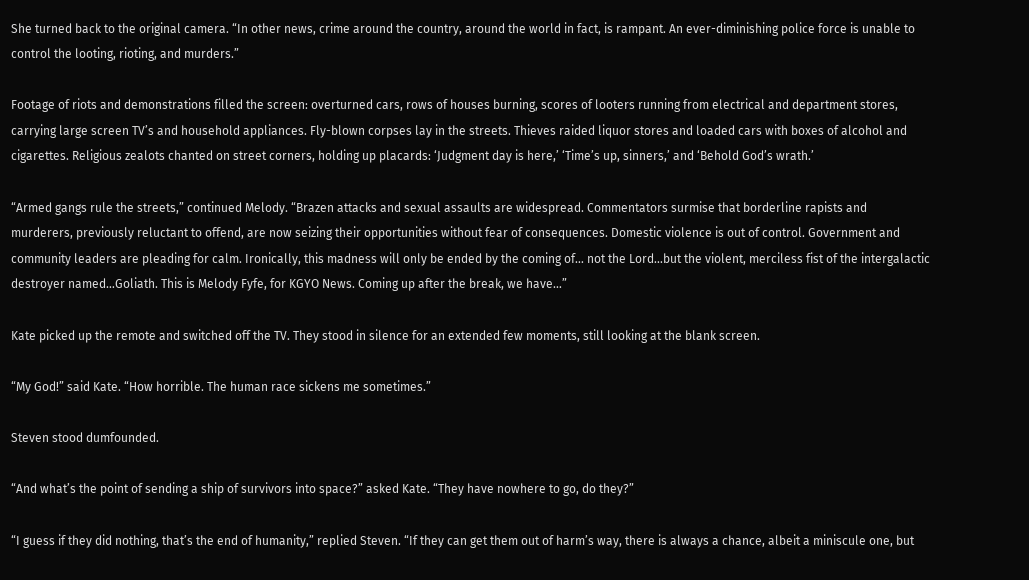She turned back to the original camera. “In other news, crime around the country, around the world in fact, is rampant. An ever-diminishing police force is unable to control the looting, rioting, and murders.”

Footage of riots and demonstrations filled the screen: overturned cars, rows of houses burning, scores of looters running from electrical and department stores, carrying large screen TV’s and household appliances. Fly-blown corpses lay in the streets. Thieves raided liquor stores and loaded cars with boxes of alcohol and cigarettes. Religious zealots chanted on street corners, holding up placards: ‘Judgment day is here,’ ‘Time’s up, sinners,’ and ‘Behold God’s wrath.’

“Armed gangs rule the streets,” continued Melody. “Brazen attacks and sexual assaults are widespread. Commentators surmise that borderline rapists and murderers, previously reluctant to offend, are now seizing their opportunities without fear of consequences. Domestic violence is out of control. Government and community leaders are pleading for calm. Ironically, this madness will only be ended by the coming of… not the Lord…but the violent, merciless fist of the intergalactic destroyer named…Goliath. This is Melody Fyfe, for KGYO News. Coming up after the break, we have…”

Kate picked up the remote and switched off the TV. They stood in silence for an extended few moments, still looking at the blank screen.

“My God!” said Kate. “How horrible. The human race sickens me sometimes.”

Steven stood dumfounded.

“And what’s the point of sending a ship of survivors into space?” asked Kate. “They have nowhere to go, do they?”

“I guess if they did nothing, that’s the end of humanity,” replied Steven. “If they can get them out of harm’s way, there is always a chance, albeit a miniscule one, but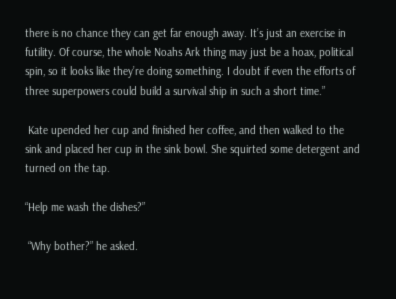there is no chance they can get far enough away. It’s just an exercise in futility. Of course, the whole Noahs Ark thing may just be a hoax, political spin, so it looks like they’re doing something. I doubt if even the efforts of three superpowers could build a survival ship in such a short time.”

 Kate upended her cup and finished her coffee, and then walked to the sink and placed her cup in the sink bowl. She squirted some detergent and turned on the tap.

“Help me wash the dishes?”

 “Why bother?” he asked.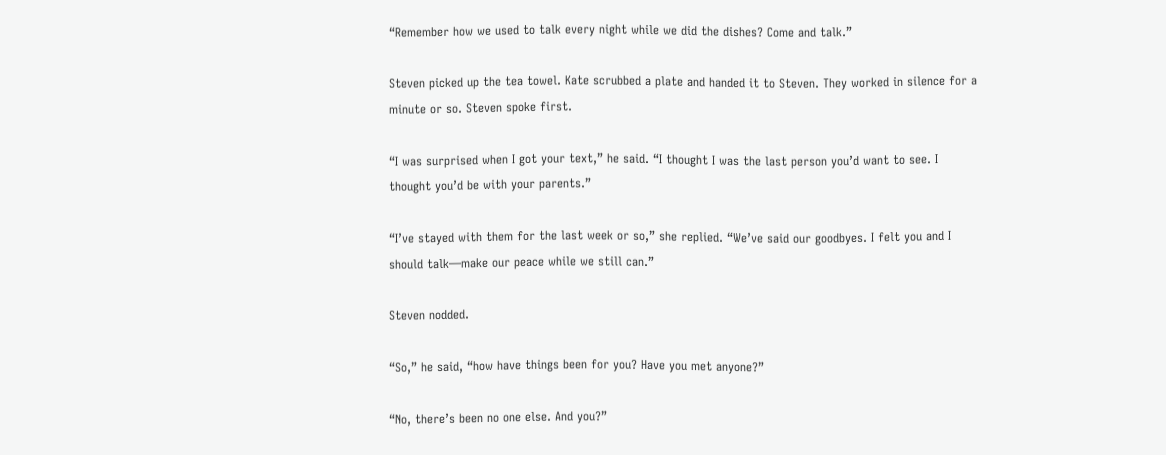“Remember how we used to talk every night while we did the dishes? Come and talk.”

Steven picked up the tea towel. Kate scrubbed a plate and handed it to Steven. They worked in silence for a minute or so. Steven spoke first.

“I was surprised when I got your text,” he said. “I thought I was the last person you’d want to see. I thought you’d be with your parents.”

“I’ve stayed with them for the last week or so,” she replied. “We’ve said our goodbyes. I felt you and I should talk—make our peace while we still can.”

Steven nodded.

“So,” he said, “how have things been for you? Have you met anyone?”

“No, there’s been no one else. And you?”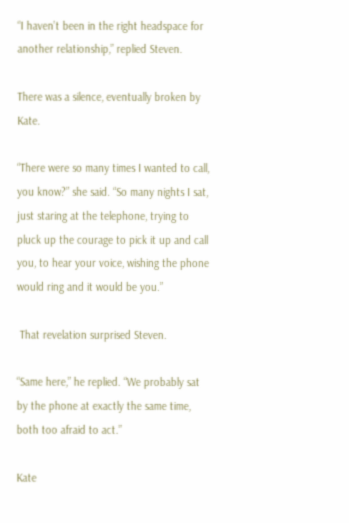“I haven’t been in the right headspace for another relationship,” replied Steven.

There was a silence, eventually broken by Kate.

“There were so many times I wanted to call, you know?” she said. “So many nights I sat, just staring at the telephone, trying to pluck up the courage to pick it up and call you, to hear your voice, wishing the phone would ring and it would be you.”

 That revelation surprised Steven.

“Same here,” he replied. “We probably sat by the phone at exactly the same time, both too afraid to act.”

Kate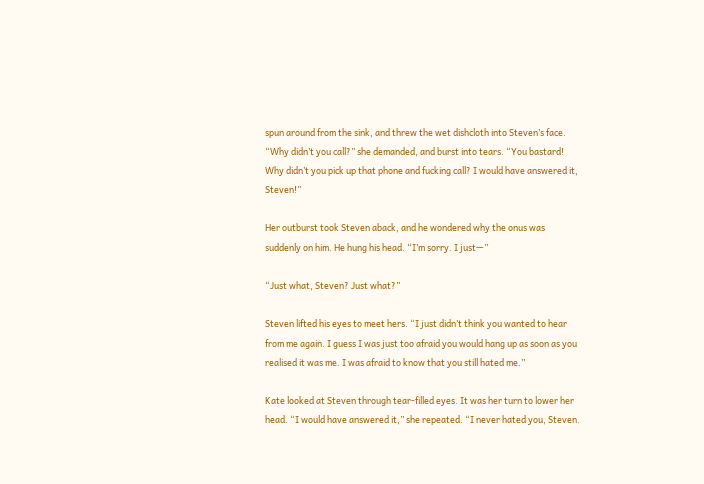spun around from the sink, and threw the wet dishcloth into Steven’s face. “Why didn’t you call?” she demanded, and burst into tears. “You bastard! Why didn’t you pick up that phone and fucking call? I would have answered it, Steven!”

Her outburst took Steven aback, and he wondered why the onus was suddenly on him. He hung his head. “I’m sorry. I just—”

“Just what, Steven? Just what?”

Steven lifted his eyes to meet hers. “I just didn’t think you wanted to hear from me again. I guess I was just too afraid you would hang up as soon as you realised it was me. I was afraid to know that you still hated me.”

Kate looked at Steven through tear-filled eyes. It was her turn to lower her head. “I would have answered it,” she repeated. “I never hated you, Steven.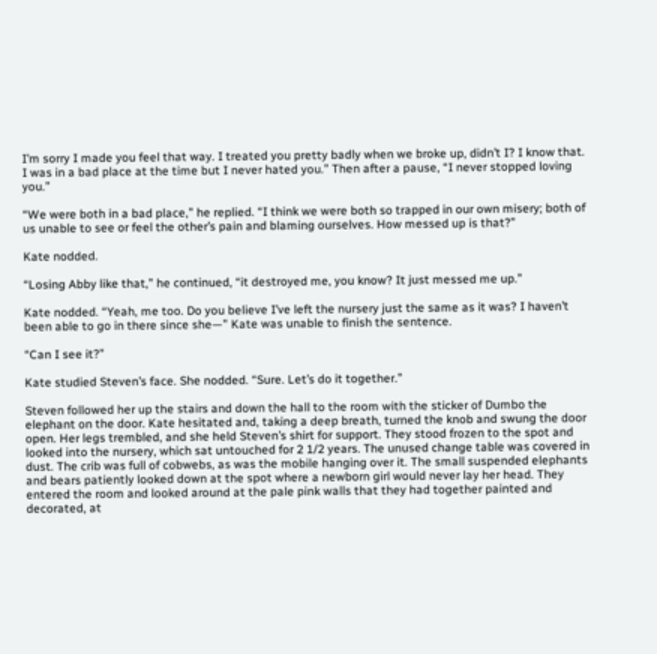I’m sorry I made you feel that way. I treated you pretty badly when we broke up, didn’t I? I know that. I was in a bad place at the time but I never hated you.” Then after a pause, “I never stopped loving you.”

“We were both in a bad place,” he replied. “I think we were both so trapped in our own misery; both of us unable to see or feel the other’s pain and blaming ourselves. How messed up is that?”

Kate nodded.

“Losing Abby like that,” he continued, “it destroyed me, you know? It just messed me up.”

Kate nodded. “Yeah, me too. Do you believe I’ve left the nursery just the same as it was? I haven’t been able to go in there since she—” Kate was unable to finish the sentence.

“Can I see it?”

Kate studied Steven’s face. She nodded. “Sure. Let’s do it together.”

Steven followed her up the stairs and down the hall to the room with the sticker of Dumbo the elephant on the door. Kate hesitated and, taking a deep breath, turned the knob and swung the door open. Her legs trembled, and she held Steven’s shirt for support. They stood frozen to the spot and looked into the nursery, which sat untouched for 2 1/2 years. The unused change table was covered in dust. The crib was full of cobwebs, as was the mobile hanging over it. The small suspended elephants and bears patiently looked down at the spot where a newborn girl would never lay her head. They entered the room and looked around at the pale pink walls that they had together painted and decorated, at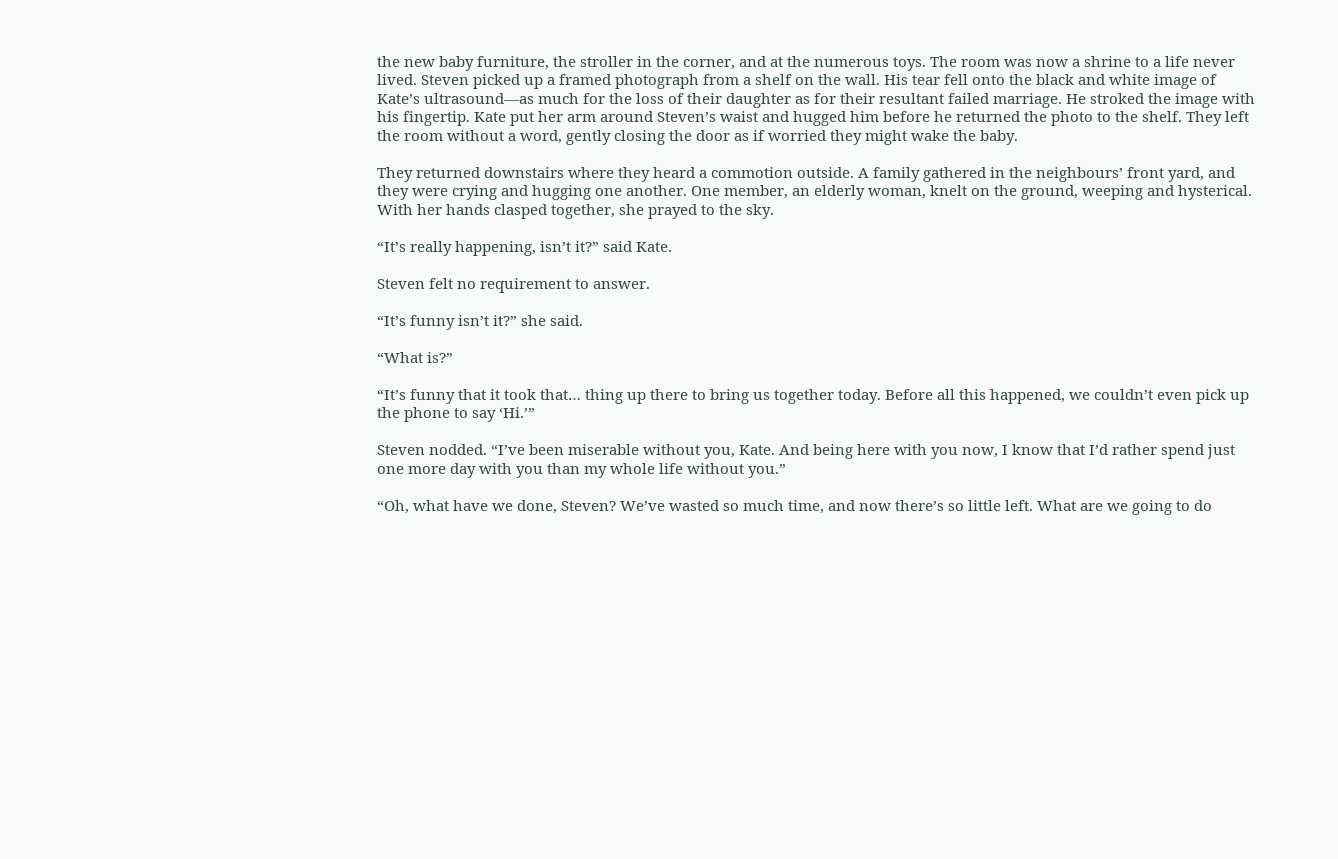the new baby furniture, the stroller in the corner, and at the numerous toys. The room was now a shrine to a life never lived. Steven picked up a framed photograph from a shelf on the wall. His tear fell onto the black and white image of Kate’s ultrasound—as much for the loss of their daughter as for their resultant failed marriage. He stroked the image with his fingertip. Kate put her arm around Steven’s waist and hugged him before he returned the photo to the shelf. They left the room without a word, gently closing the door as if worried they might wake the baby.

They returned downstairs where they heard a commotion outside. A family gathered in the neighbours’ front yard, and they were crying and hugging one another. One member, an elderly woman, knelt on the ground, weeping and hysterical. With her hands clasped together, she prayed to the sky.

“It’s really happening, isn’t it?” said Kate.

Steven felt no requirement to answer.

“It’s funny isn’t it?” she said.

“What is?”

“It’s funny that it took that… thing up there to bring us together today. Before all this happened, we couldn’t even pick up the phone to say ‘Hi.’”

Steven nodded. “I’ve been miserable without you, Kate. And being here with you now, I know that I’d rather spend just one more day with you than my whole life without you.”

“Oh, what have we done, Steven? We’ve wasted so much time, and now there’s so little left. What are we going to do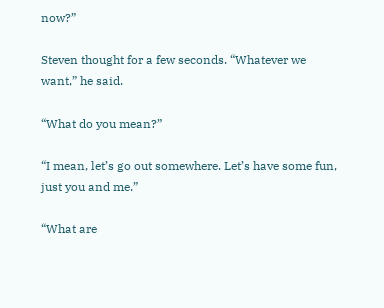now?”

Steven thought for a few seconds. “Whatever we want,” he said.

“What do you mean?”

“I mean, let’s go out somewhere. Let’s have some fun, just you and me.”

“What are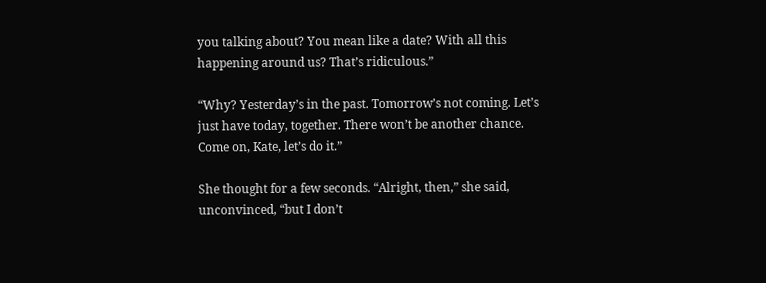you talking about? You mean like a date? With all this happening around us? That’s ridiculous.”

“Why? Yesterday’s in the past. Tomorrow’s not coming. Let’s just have today, together. There won’t be another chance. Come on, Kate, let’s do it.”

She thought for a few seconds. “Alright, then,” she said, unconvinced, “but I don’t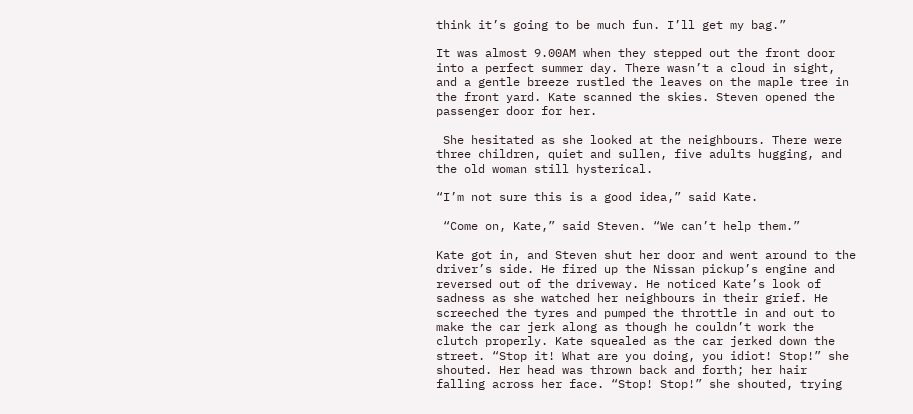think it’s going to be much fun. I’ll get my bag.”

It was almost 9.00AM when they stepped out the front door into a perfect summer day. There wasn’t a cloud in sight, and a gentle breeze rustled the leaves on the maple tree in the front yard. Kate scanned the skies. Steven opened the passenger door for her.

 She hesitated as she looked at the neighbours. There were three children, quiet and sullen, five adults hugging, and the old woman still hysterical.

“I’m not sure this is a good idea,” said Kate.

 “Come on, Kate,” said Steven. “We can’t help them.”

Kate got in, and Steven shut her door and went around to the driver’s side. He fired up the Nissan pickup’s engine and reversed out of the driveway. He noticed Kate’s look of sadness as she watched her neighbours in their grief. He screeched the tyres and pumped the throttle in and out to make the car jerk along as though he couldn’t work the clutch properly. Kate squealed as the car jerked down the street. “Stop it! What are you doing, you idiot! Stop!” she shouted. Her head was thrown back and forth; her hair falling across her face. “Stop! Stop!” she shouted, trying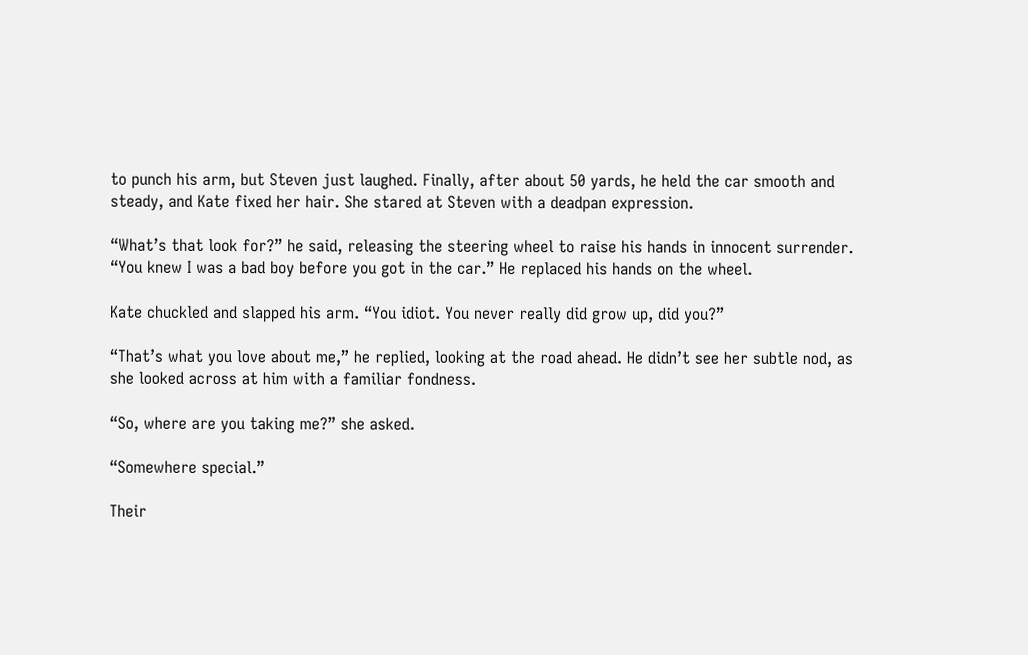to punch his arm, but Steven just laughed. Finally, after about 50 yards, he held the car smooth and steady, and Kate fixed her hair. She stared at Steven with a deadpan expression.

“What’s that look for?” he said, releasing the steering wheel to raise his hands in innocent surrender. “You knew I was a bad boy before you got in the car.” He replaced his hands on the wheel.

Kate chuckled and slapped his arm. “You idiot. You never really did grow up, did you?”

“That’s what you love about me,” he replied, looking at the road ahead. He didn’t see her subtle nod, as she looked across at him with a familiar fondness.

“So, where are you taking me?” she asked.

“Somewhere special.”

Their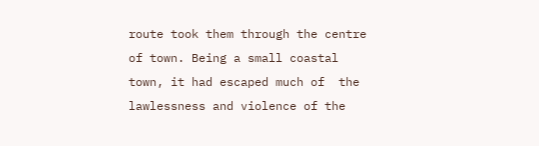route took them through the centre of town. Being a small coastal town, it had escaped much of  the lawlessness and violence of the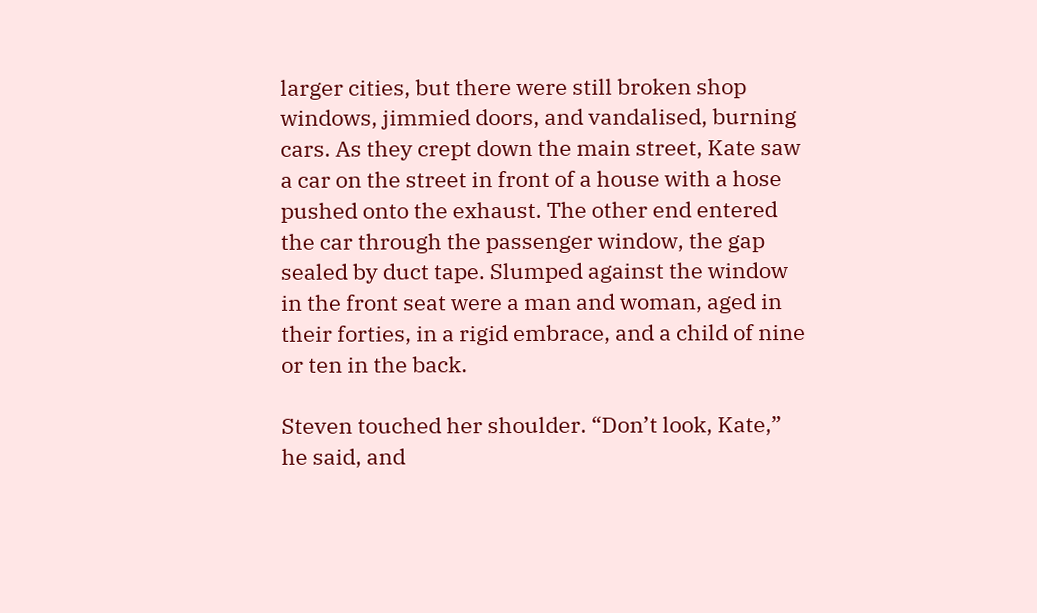larger cities, but there were still broken shop windows, jimmied doors, and vandalised, burning cars. As they crept down the main street, Kate saw a car on the street in front of a house with a hose pushed onto the exhaust. The other end entered the car through the passenger window, the gap sealed by duct tape. Slumped against the window in the front seat were a man and woman, aged in their forties, in a rigid embrace, and a child of nine or ten in the back.

Steven touched her shoulder. “Don’t look, Kate,” he said, and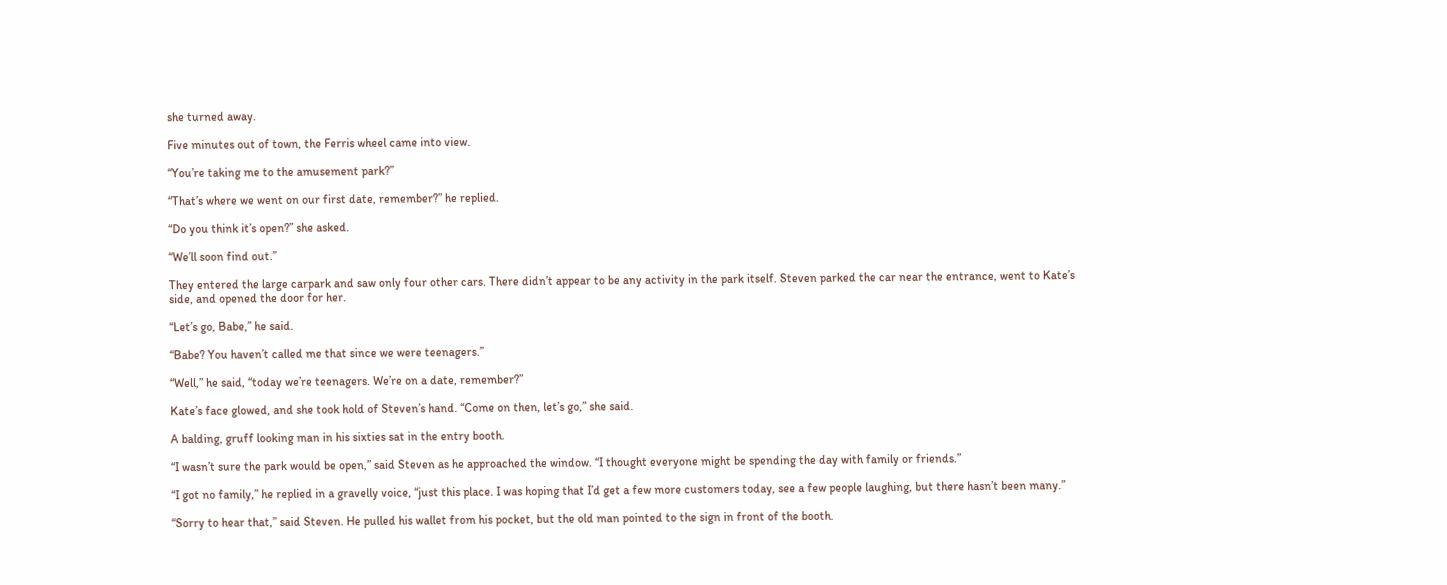she turned away.

Five minutes out of town, the Ferris wheel came into view.

“You’re taking me to the amusement park?”

“That’s where we went on our first date, remember?” he replied.

“Do you think it’s open?” she asked.

“We’ll soon find out.”

They entered the large carpark and saw only four other cars. There didn’t appear to be any activity in the park itself. Steven parked the car near the entrance, went to Kate’s side, and opened the door for her.

“Let’s go, Babe,” he said.

“Babe? You haven’t called me that since we were teenagers.”

“Well,” he said, “today we’re teenagers. We’re on a date, remember?”

Kate’s face glowed, and she took hold of Steven’s hand. “Come on then, let’s go,” she said.

A balding, gruff looking man in his sixties sat in the entry booth.

“I wasn’t sure the park would be open,” said Steven as he approached the window. “I thought everyone might be spending the day with family or friends.”

“I got no family,” he replied in a gravelly voice, “just this place. I was hoping that I’d get a few more customers today, see a few people laughing, but there hasn’t been many.”

“Sorry to hear that,” said Steven. He pulled his wallet from his pocket, but the old man pointed to the sign in front of the booth.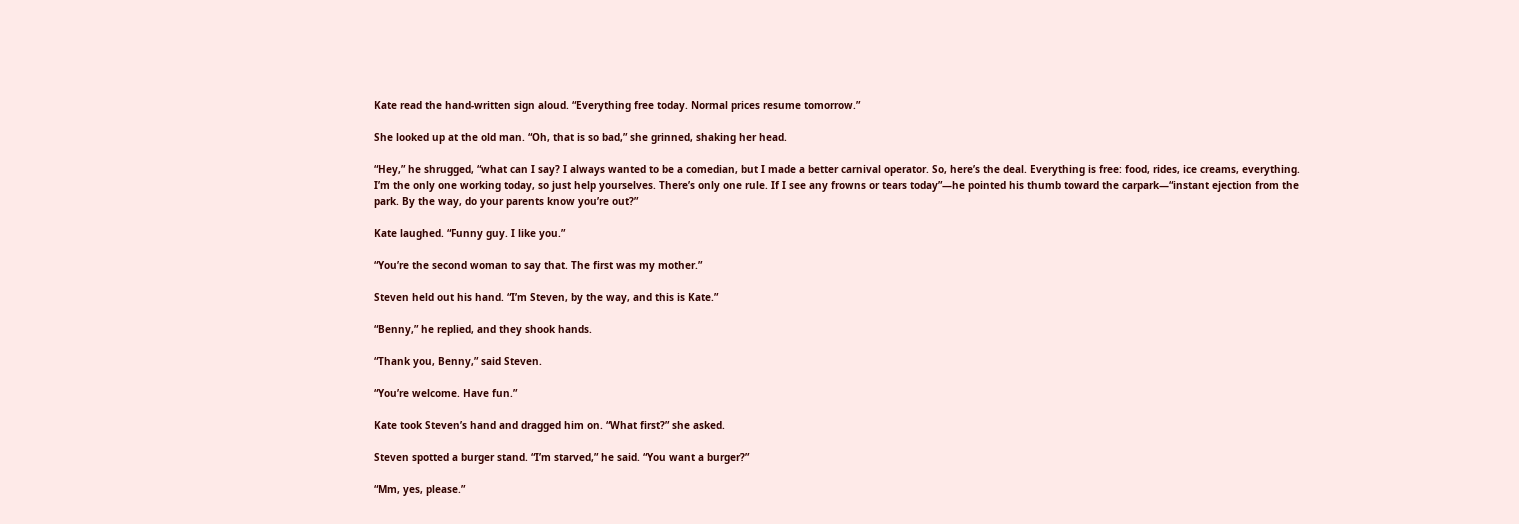Kate read the hand-written sign aloud. “Everything free today. Normal prices resume tomorrow.”

She looked up at the old man. “Oh, that is so bad,” she grinned, shaking her head.

“Hey,” he shrugged, “what can I say? I always wanted to be a comedian, but I made a better carnival operator. So, here’s the deal. Everything is free: food, rides, ice creams, everything. I’m the only one working today, so just help yourselves. There’s only one rule. If I see any frowns or tears today”—he pointed his thumb toward the carpark—“instant ejection from the park. By the way, do your parents know you’re out?”

Kate laughed. “Funny guy. I like you.”

“You’re the second woman to say that. The first was my mother.”

Steven held out his hand. “I’m Steven, by the way, and this is Kate.”

“Benny,” he replied, and they shook hands.

“Thank you, Benny,” said Steven.

“You’re welcome. Have fun.”

Kate took Steven’s hand and dragged him on. “What first?” she asked.

Steven spotted a burger stand. “I’m starved,” he said. “You want a burger?”

“Mm, yes, please.”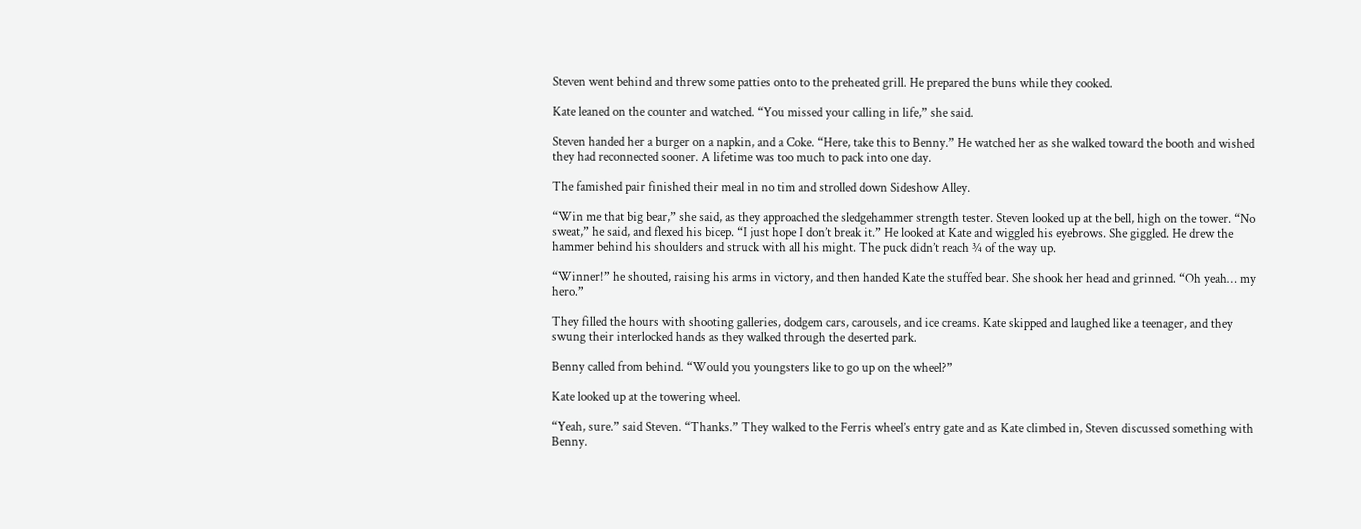Steven went behind and threw some patties onto to the preheated grill. He prepared the buns while they cooked.

Kate leaned on the counter and watched. “You missed your calling in life,” she said.

Steven handed her a burger on a napkin, and a Coke. “Here, take this to Benny.” He watched her as she walked toward the booth and wished they had reconnected sooner. A lifetime was too much to pack into one day.

The famished pair finished their meal in no tim and strolled down Sideshow Alley.

“Win me that big bear,” she said, as they approached the sledgehammer strength tester. Steven looked up at the bell, high on the tower. “No sweat,” he said, and flexed his bicep. “I just hope I don’t break it.” He looked at Kate and wiggled his eyebrows. She giggled. He drew the hammer behind his shoulders and struck with all his might. The puck didn’t reach ¾ of the way up.

“Winner!” he shouted, raising his arms in victory, and then handed Kate the stuffed bear. She shook her head and grinned. “Oh yeah… my hero.”

They filled the hours with shooting galleries, dodgem cars, carousels, and ice creams. Kate skipped and laughed like a teenager, and they swung their interlocked hands as they walked through the deserted park.

Benny called from behind. “Would you youngsters like to go up on the wheel?”

Kate looked up at the towering wheel.

“Yeah, sure.” said Steven. “Thanks.” They walked to the Ferris wheel’s entry gate and as Kate climbed in, Steven discussed something with Benny.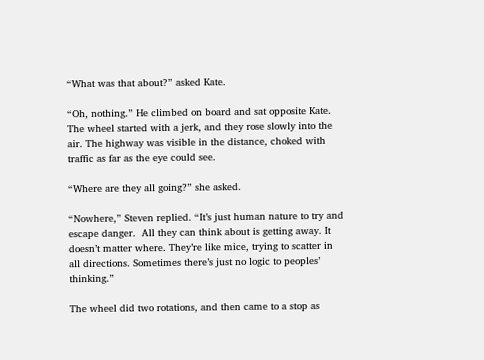“What was that about?” asked Kate.

“Oh, nothing.” He climbed on board and sat opposite Kate. The wheel started with a jerk, and they rose slowly into the air. The highway was visible in the distance, choked with traffic as far as the eye could see.

“Where are they all going?” she asked.

“Nowhere,” Steven replied. “It’s just human nature to try and escape danger.  All they can think about is getting away. It doesn’t matter where. They’re like mice, trying to scatter in all directions. Sometimes there’s just no logic to peoples’ thinking.”

The wheel did two rotations, and then came to a stop as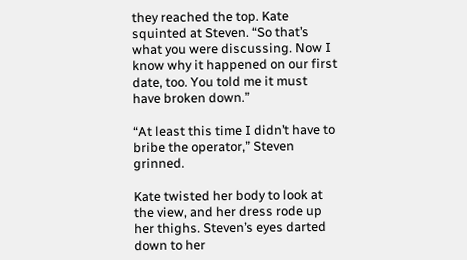they reached the top. Kate squinted at Steven. “So that’s what you were discussing. Now I know why it happened on our first date, too. You told me it must have broken down.”

“At least this time I didn’t have to bribe the operator,” Steven grinned.

Kate twisted her body to look at the view, and her dress rode up her thighs. Steven’s eyes darted down to her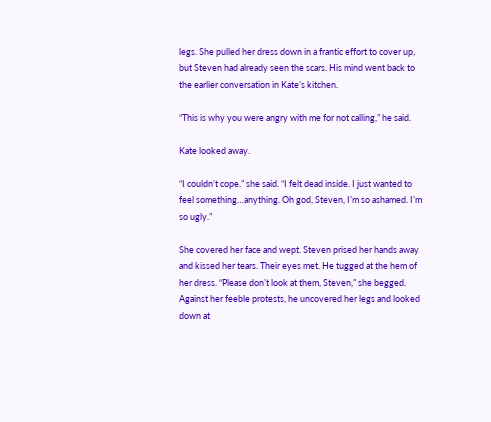legs. She pulled her dress down in a frantic effort to cover up, but Steven had already seen the scars. His mind went back to the earlier conversation in Kate’s kitchen.

“This is why you were angry with me for not calling,” he said.

Kate looked away.

“I couldn’t cope.” she said. “I felt dead inside. I just wanted to feel something…anything. Oh god, Steven, I’m so ashamed. I’m so ugly.”

She covered her face and wept. Steven prised her hands away and kissed her tears. Their eyes met. He tugged at the hem of her dress. “Please don’t look at them, Steven,” she begged. Against her feeble protests, he uncovered her legs and looked down at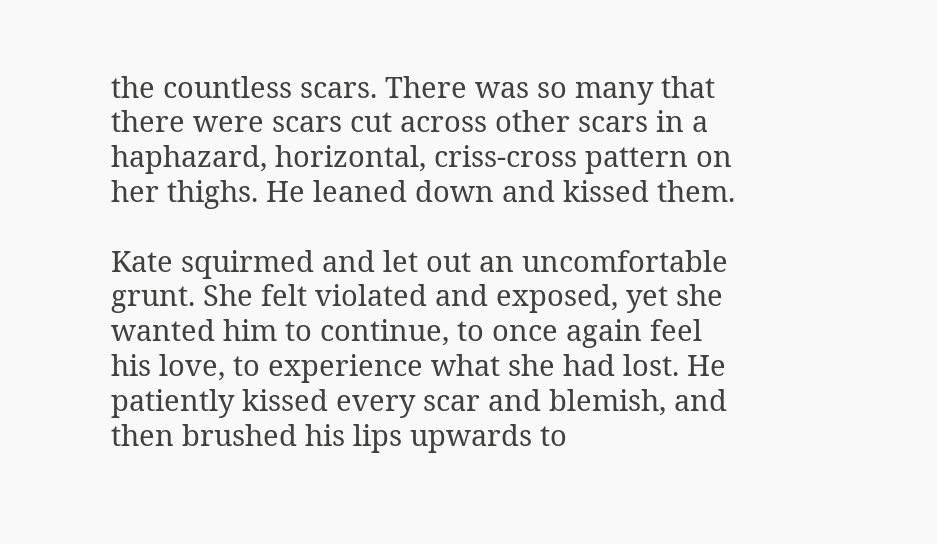the countless scars. There was so many that there were scars cut across other scars in a haphazard, horizontal, criss-cross pattern on her thighs. He leaned down and kissed them.

Kate squirmed and let out an uncomfortable grunt. She felt violated and exposed, yet she wanted him to continue, to once again feel his love, to experience what she had lost. He patiently kissed every scar and blemish, and then brushed his lips upwards to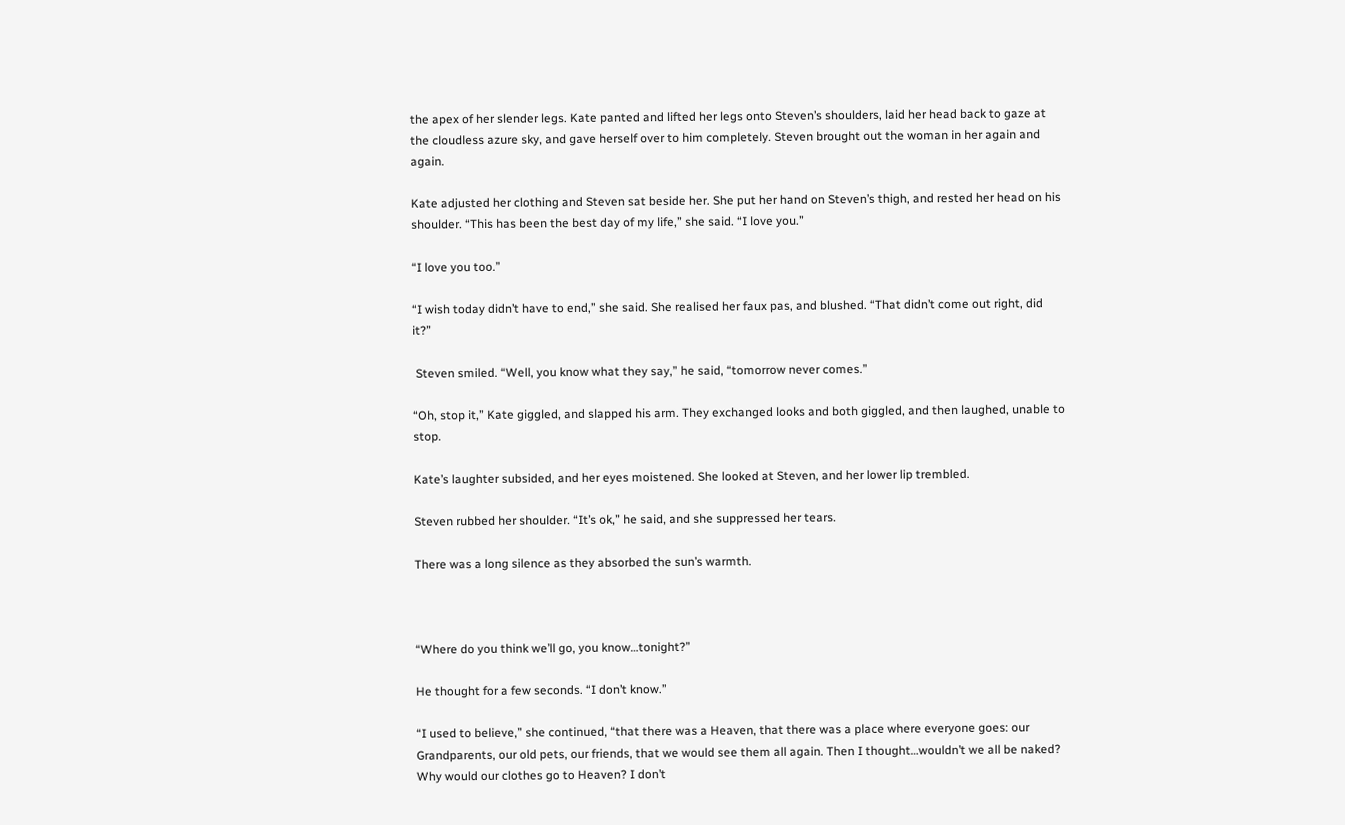the apex of her slender legs. Kate panted and lifted her legs onto Steven’s shoulders, laid her head back to gaze at the cloudless azure sky, and gave herself over to him completely. Steven brought out the woman in her again and again.

Kate adjusted her clothing and Steven sat beside her. She put her hand on Steven’s thigh, and rested her head on his shoulder. “This has been the best day of my life,” she said. “I love you.”

“I love you too.”

“I wish today didn’t have to end,” she said. She realised her faux pas, and blushed. “That didn’t come out right, did it?”

 Steven smiled. “Well, you know what they say,” he said, “tomorrow never comes.”

“Oh, stop it,” Kate giggled, and slapped his arm. They exchanged looks and both giggled, and then laughed, unable to stop.

Kate’s laughter subsided, and her eyes moistened. She looked at Steven, and her lower lip trembled.

Steven rubbed her shoulder. “It’s ok,” he said, and she suppressed her tears.

There was a long silence as they absorbed the sun’s warmth.



“Where do you think we’ll go, you know…tonight?”

He thought for a few seconds. “I don’t know.”

“I used to believe,” she continued, “that there was a Heaven, that there was a place where everyone goes: our Grandparents, our old pets, our friends, that we would see them all again. Then I thought…wouldn’t we all be naked? Why would our clothes go to Heaven? I don’t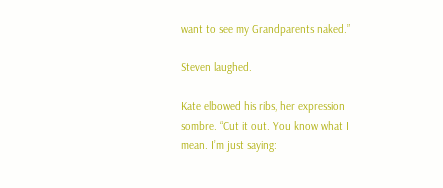want to see my Grandparents naked.”

Steven laughed.

Kate elbowed his ribs, her expression sombre. “Cut it out. You know what I mean. I’m just saying: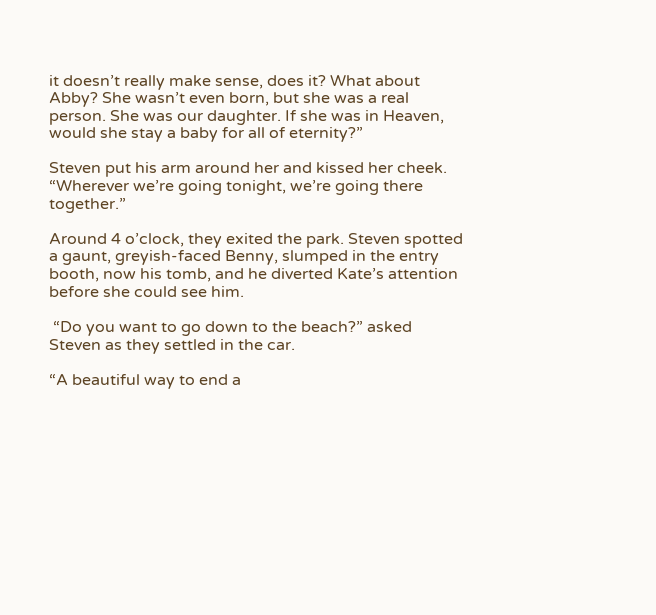it doesn’t really make sense, does it? What about Abby? She wasn’t even born, but she was a real person. She was our daughter. If she was in Heaven, would she stay a baby for all of eternity?”

Steven put his arm around her and kissed her cheek. “Wherever we’re going tonight, we’re going there together.”

Around 4 o’clock, they exited the park. Steven spotted a gaunt, greyish-faced Benny, slumped in the entry booth, now his tomb, and he diverted Kate’s attention before she could see him.

 “Do you want to go down to the beach?” asked Steven as they settled in the car.

“A beautiful way to end a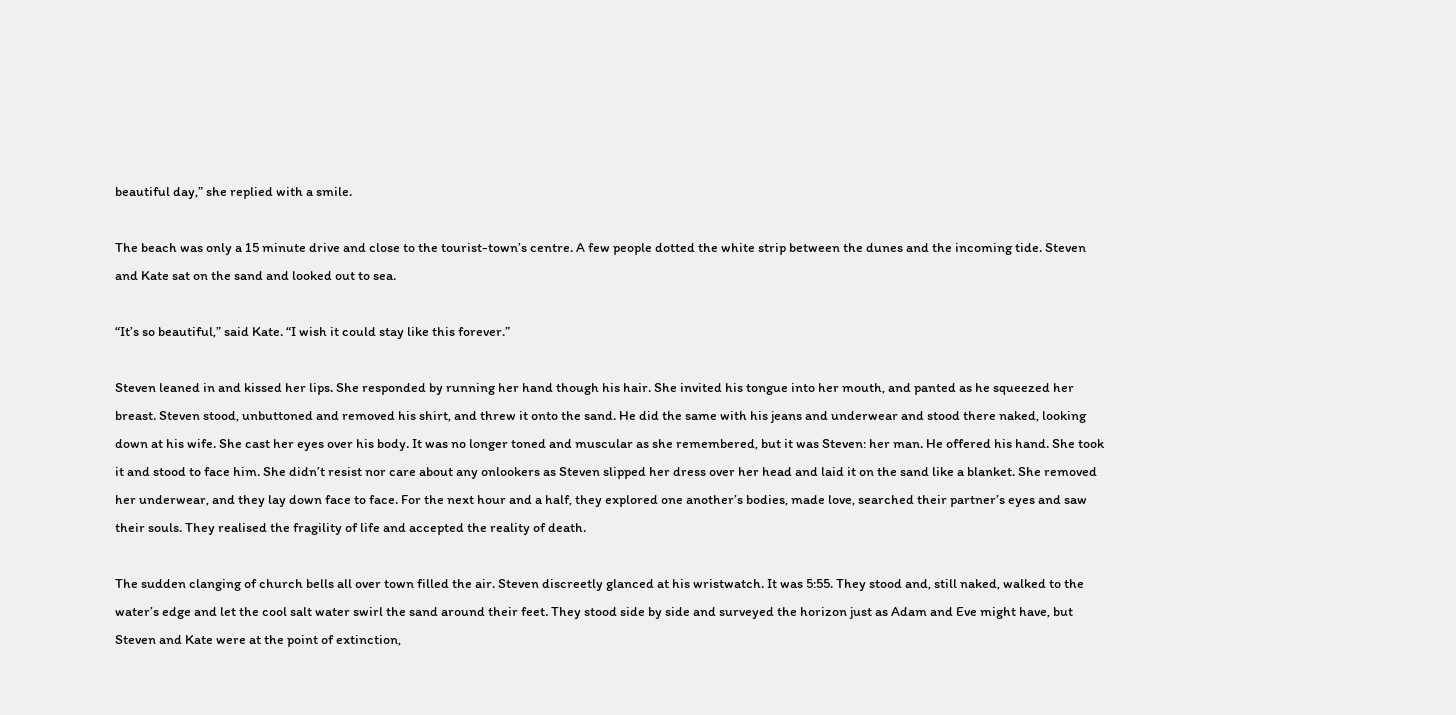beautiful day,” she replied with a smile.

The beach was only a 15 minute drive and close to the tourist-town’s centre. A few people dotted the white strip between the dunes and the incoming tide. Steven and Kate sat on the sand and looked out to sea.

“It’s so beautiful,” said Kate. “I wish it could stay like this forever.”

Steven leaned in and kissed her lips. She responded by running her hand though his hair. She invited his tongue into her mouth, and panted as he squeezed her breast. Steven stood, unbuttoned and removed his shirt, and threw it onto the sand. He did the same with his jeans and underwear and stood there naked, looking down at his wife. She cast her eyes over his body. It was no longer toned and muscular as she remembered, but it was Steven: her man. He offered his hand. She took it and stood to face him. She didn’t resist nor care about any onlookers as Steven slipped her dress over her head and laid it on the sand like a blanket. She removed her underwear, and they lay down face to face. For the next hour and a half, they explored one another’s bodies, made love, searched their partner’s eyes and saw their souls. They realised the fragility of life and accepted the reality of death.

The sudden clanging of church bells all over town filled the air. Steven discreetly glanced at his wristwatch. It was 5:55. They stood and, still naked, walked to the water’s edge and let the cool salt water swirl the sand around their feet. They stood side by side and surveyed the horizon just as Adam and Eve might have, but Steven and Kate were at the point of extinction,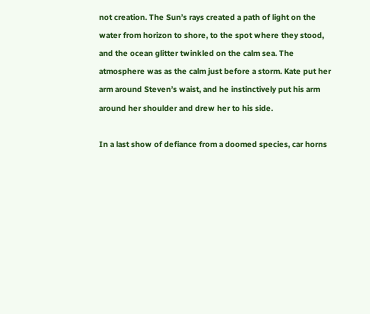not creation. The Sun’s rays created a path of light on the water from horizon to shore, to the spot where they stood, and the ocean glitter twinkled on the calm sea. The atmosphere was as the calm just before a storm. Kate put her arm around Steven’s waist, and he instinctively put his arm around her shoulder and drew her to his side.

In a last show of defiance from a doomed species, car horns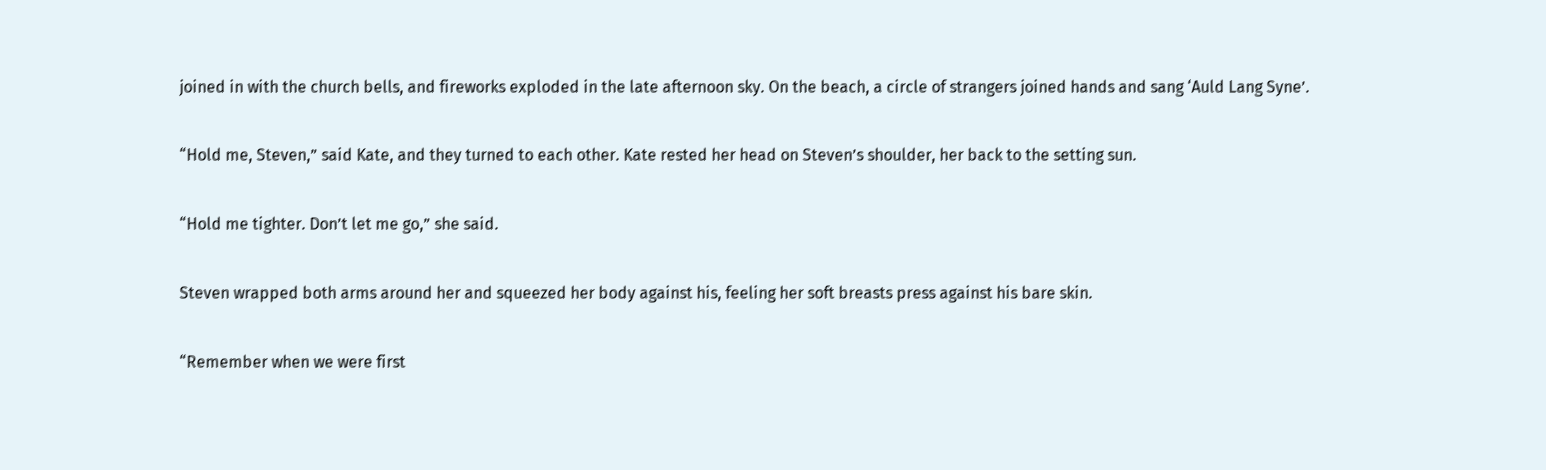joined in with the church bells, and fireworks exploded in the late afternoon sky. On the beach, a circle of strangers joined hands and sang ‘Auld Lang Syne’.

“Hold me, Steven,” said Kate, and they turned to each other. Kate rested her head on Steven’s shoulder, her back to the setting sun.

“Hold me tighter. Don’t let me go,” she said.

Steven wrapped both arms around her and squeezed her body against his, feeling her soft breasts press against his bare skin.

“Remember when we were first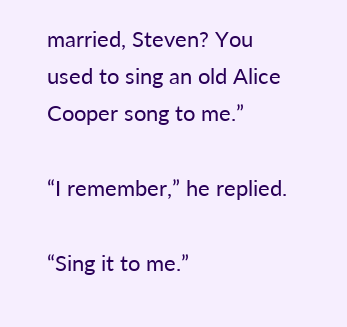married, Steven? You used to sing an old Alice Cooper song to me.”

“I remember,” he replied.

“Sing it to me.”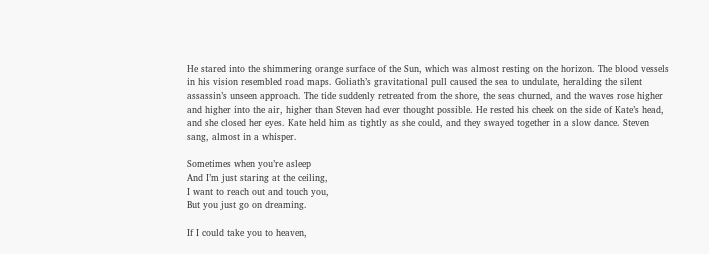He stared into the shimmering orange surface of the Sun, which was almost resting on the horizon. The blood vessels in his vision resembled road maps. Goliath’s gravitational pull caused the sea to undulate, heralding the silent assassin’s unseen approach. The tide suddenly retreated from the shore, the seas churned, and the waves rose higher and higher into the air, higher than Steven had ever thought possible. He rested his cheek on the side of Kate’s head, and she closed her eyes. Kate held him as tightly as she could, and they swayed together in a slow dance. Steven sang, almost in a whisper.

Sometimes when you’re asleep
And I’m just staring at the ceiling,
I want to reach out and touch you,
But you just go on dreaming.

If I could take you to heaven,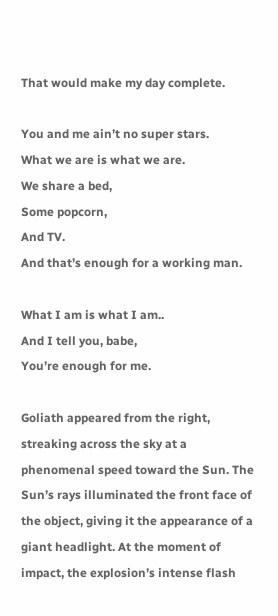That would make my day complete.

You and me ain’t no super stars.
What we are is what we are.
We share a bed,
Some popcorn,
And TV.
And that’s enough for a working man.

What I am is what I am..
And I tell you, babe,
You’re enough for me.

Goliath appeared from the right, streaking across the sky at a phenomenal speed toward the Sun. The Sun’s rays illuminated the front face of the object, giving it the appearance of a giant headlight. At the moment of impact, the explosion’s intense flash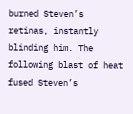burned Steven’s retinas, instantly blinding him. The following blast of heat fused Steven’s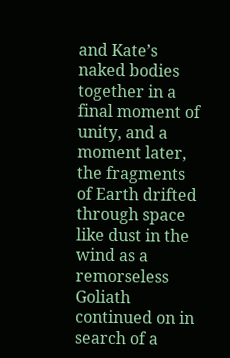and Kate’s naked bodies together in a final moment of unity, and a moment later, the fragments of Earth drifted through space like dust in the wind as a remorseless Goliath continued on in search of a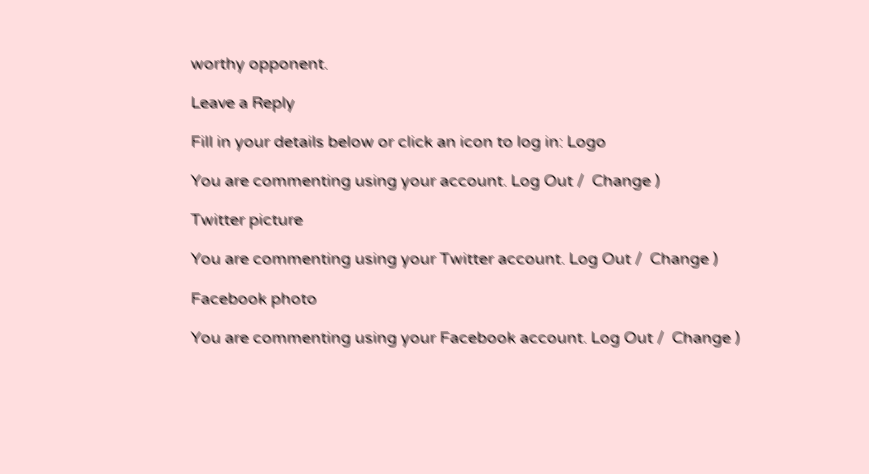worthy opponent.

Leave a Reply

Fill in your details below or click an icon to log in: Logo

You are commenting using your account. Log Out /  Change )

Twitter picture

You are commenting using your Twitter account. Log Out /  Change )

Facebook photo

You are commenting using your Facebook account. Log Out /  Change )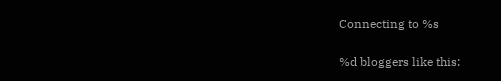Connecting to %s

%d bloggers like this: